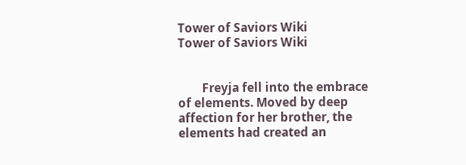Tower of Saviors Wiki
Tower of Saviors Wiki


        Freyja fell into the embrace of elements. Moved by deep affection for her brother, the elements had created an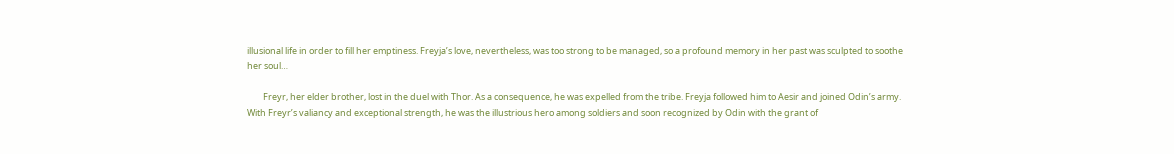illusional life in order to fill her emptiness. Freyja’s love, nevertheless, was too strong to be managed, so a profound memory in her past was sculpted to soothe her soul…

        Freyr, her elder brother, lost in the duel with Thor. As a consequence, he was expelled from the tribe. Freyja followed him to Aesir and joined Odin’s army. With Freyr’s valiancy and exceptional strength, he was the illustrious hero among soldiers and soon recognized by Odin with the grant of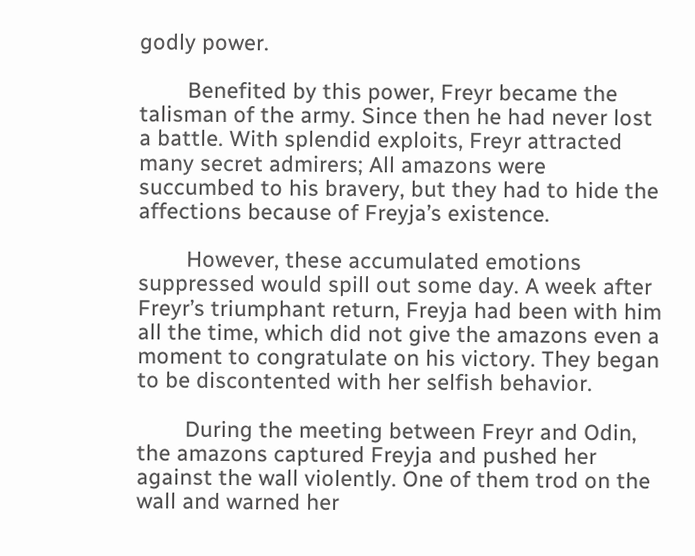godly power.

        Benefited by this power, Freyr became the talisman of the army. Since then he had never lost a battle. With splendid exploits, Freyr attracted many secret admirers; All amazons were succumbed to his bravery, but they had to hide the affections because of Freyja’s existence.

        However, these accumulated emotions suppressed would spill out some day. A week after Freyr’s triumphant return, Freyja had been with him all the time, which did not give the amazons even a moment to congratulate on his victory. They began to be discontented with her selfish behavior.

        During the meeting between Freyr and Odin, the amazons captured Freyja and pushed her against the wall violently. One of them trod on the wall and warned her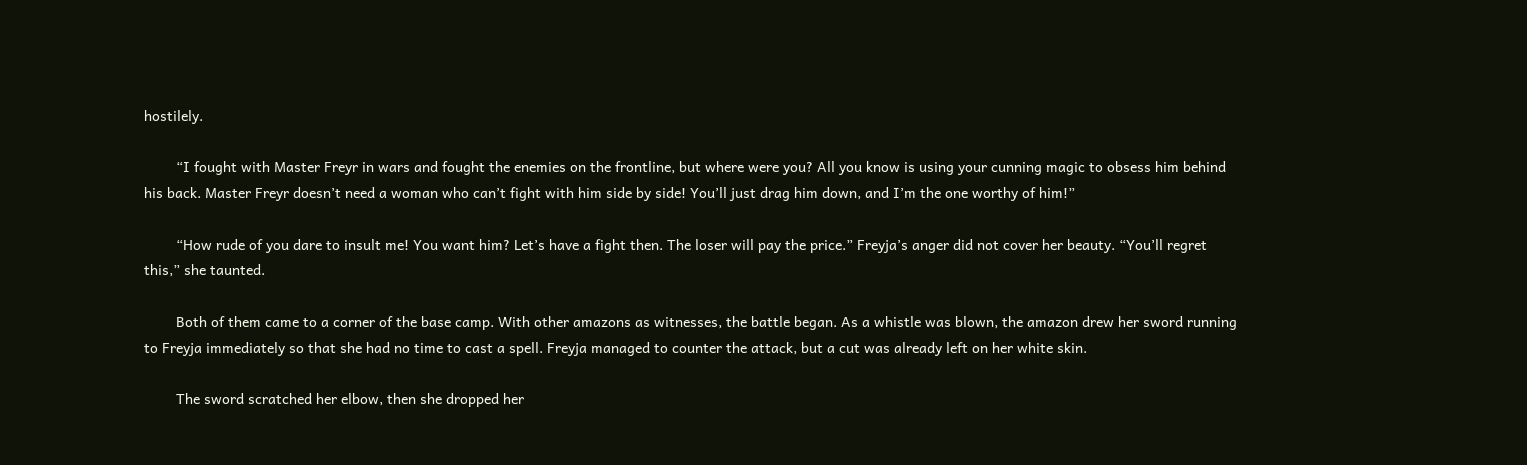hostilely.

        “I fought with Master Freyr in wars and fought the enemies on the frontline, but where were you? All you know is using your cunning magic to obsess him behind his back. Master Freyr doesn’t need a woman who can’t fight with him side by side! You’ll just drag him down, and I’m the one worthy of him!”

        “How rude of you dare to insult me! You want him? Let’s have a fight then. The loser will pay the price.” Freyja’s anger did not cover her beauty. “You’ll regret this,” she taunted.

        Both of them came to a corner of the base camp. With other amazons as witnesses, the battle began. As a whistle was blown, the amazon drew her sword running to Freyja immediately so that she had no time to cast a spell. Freyja managed to counter the attack, but a cut was already left on her white skin.

        The sword scratched her elbow, then she dropped her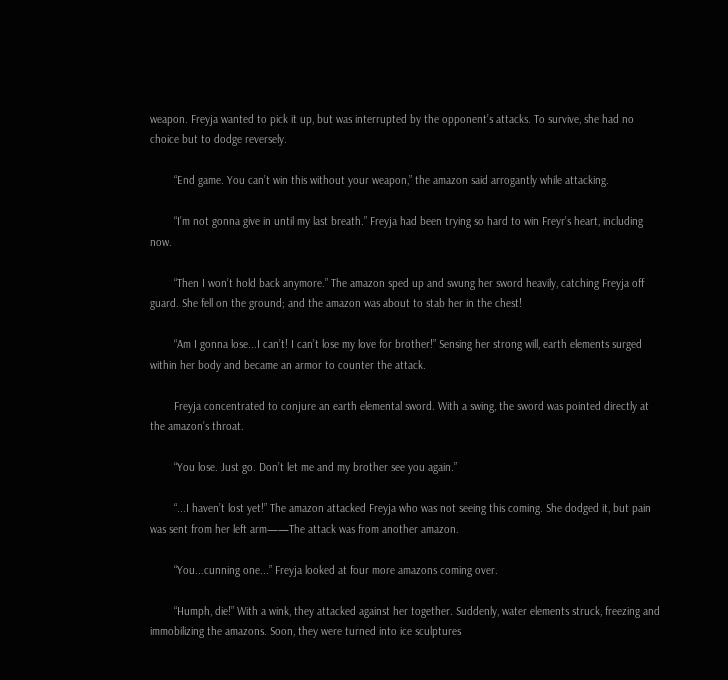weapon. Freyja wanted to pick it up, but was interrupted by the opponent’s attacks. To survive, she had no choice but to dodge reversely.

        “End game. You can’t win this without your weapon,” the amazon said arrogantly while attacking.

        “I’m not gonna give in until my last breath.” Freyja had been trying so hard to win Freyr’s heart, including now.

        “Then I won’t hold back anymore.” The amazon sped up and swung her sword heavily, catching Freyja off guard. She fell on the ground; and the amazon was about to stab her in the chest!

        “Am I gonna lose...I can’t! I can’t lose my love for brother!” Sensing her strong will, earth elements surged within her body and became an armor to counter the attack.

        Freyja concentrated to conjure an earth elemental sword. With a swing, the sword was pointed directly at the amazon’s throat.

        “You lose. Just go. Don’t let me and my brother see you again.”

        “...I haven’t lost yet!” The amazon attacked Freyja who was not seeing this coming. She dodged it, but pain was sent from her left arm——The attack was from another amazon.

        “You...cunning one...” Freyja looked at four more amazons coming over.

        “Humph, die!” With a wink, they attacked against her together. Suddenly, water elements struck, freezing and immobilizing the amazons. Soon, they were turned into ice sculptures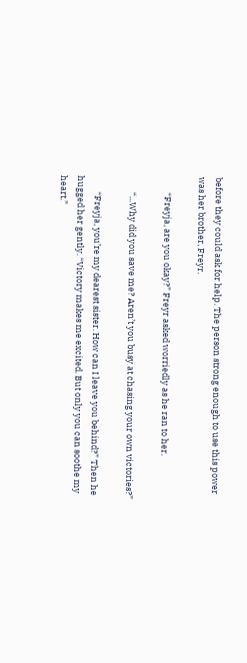before they could ask for help. The person strong enough to use this power was her brother, Freyr.

        “Freyja, are you okay?” Freyr asked worriedly as he ran to her.

        “...Why did you save me? Aren’t you busy at chasing your own victories?”

        “Freyja, you’re my dearest sister. How can I leave you behind?” Then he hugged her gently. “Victory makes me excited. But only you can soothe my heart.”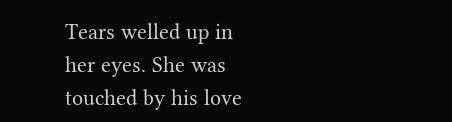Tears welled up in her eyes. She was touched by his love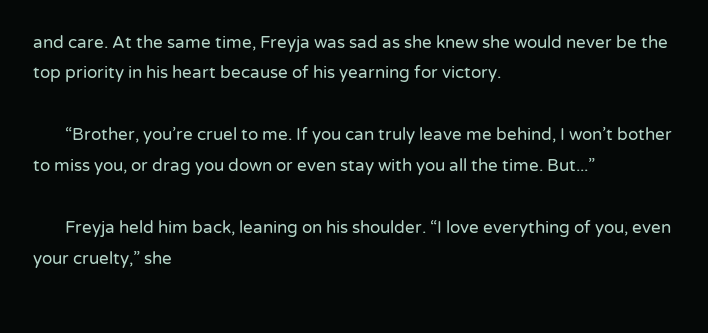and care. At the same time, Freyja was sad as she knew she would never be the top priority in his heart because of his yearning for victory.

        “Brother, you’re cruel to me. If you can truly leave me behind, I won’t bother to miss you, or drag you down or even stay with you all the time. But...”

        Freyja held him back, leaning on his shoulder. “I love everything of you, even your cruelty,” she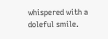whispered with a doleful smile.